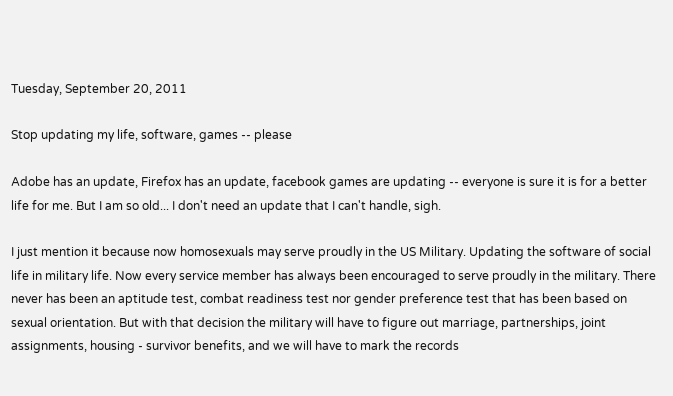Tuesday, September 20, 2011

Stop updating my life, software, games -- please

Adobe has an update, Firefox has an update, facebook games are updating -- everyone is sure it is for a better life for me. But I am so old... I don't need an update that I can't handle, sigh.

I just mention it because now homosexuals may serve proudly in the US Military. Updating the software of social life in military life. Now every service member has always been encouraged to serve proudly in the military. There never has been an aptitude test, combat readiness test nor gender preference test that has been based on sexual orientation. But with that decision the military will have to figure out marriage, partnerships, joint assignments, housing - survivor benefits, and we will have to mark the records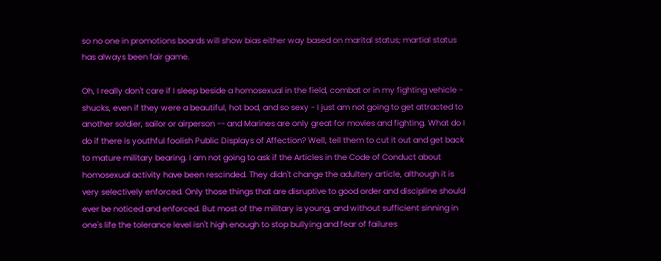so no one in promotions boards will show bias either way based on marital status; martial status has always been fair game.

Oh, I really don't care if I sleep beside a homosexual in the field, combat or in my fighting vehicle - shucks, even if they were a beautiful, hot bod, and so sexy - I just am not going to get attracted to another soldier, sailor or airperson -- and Marines are only great for movies and fighting. What do I do if there is youthful foolish Public Displays of Affection? Well, tell them to cut it out and get back to mature military bearing. I am not going to ask if the Articles in the Code of Conduct about homosexual activity have been rescinded. They didn't change the adultery article, although it is very selectively enforced. Only those things that are disruptive to good order and discipline should ever be noticed and enforced. But most of the military is young, and without sufficient sinning in one's life the tolerance level isn't high enough to stop bullying and fear of failures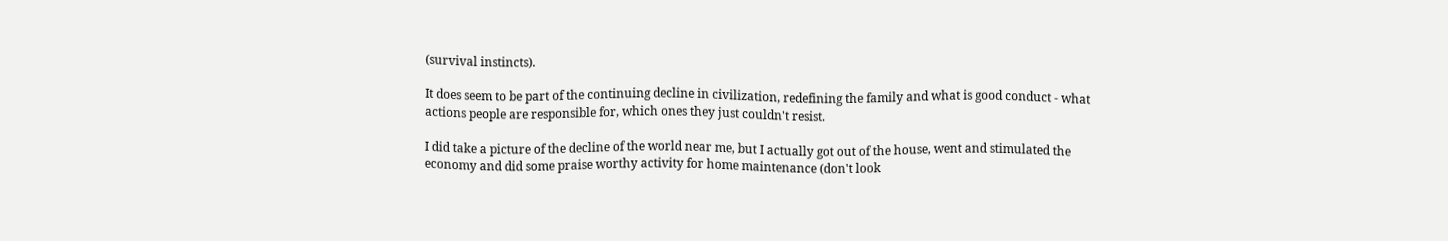(survival instincts).

It does seem to be part of the continuing decline in civilization, redefining the family and what is good conduct - what actions people are responsible for, which ones they just couldn't resist.

I did take a picture of the decline of the world near me, but I actually got out of the house, went and stimulated the economy and did some praise worthy activity for home maintenance (don't look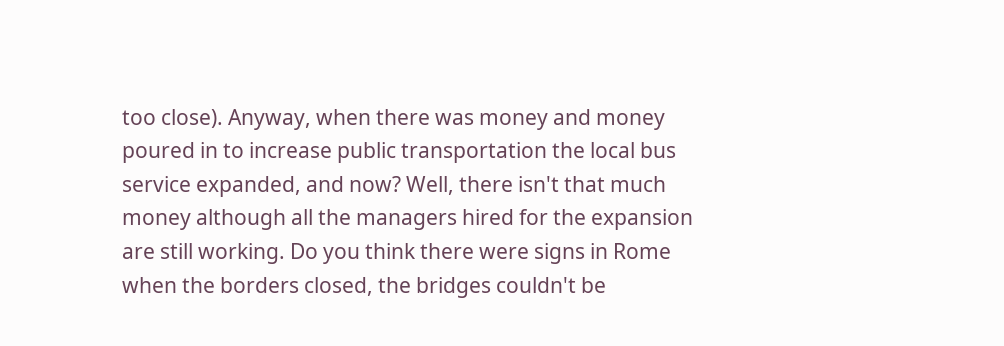too close). Anyway, when there was money and money poured in to increase public transportation the local bus service expanded, and now? Well, there isn't that much money although all the managers hired for the expansion are still working. Do you think there were signs in Rome when the borders closed, the bridges couldn't be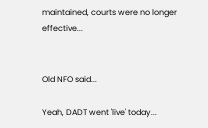maintained, courts were no longer effective...


Old NFO said...

Yeah, DADT went 'live' today...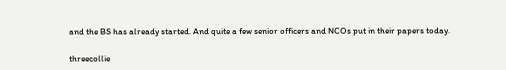and the BS has already started. And quite a few senior officers and NCOs put in their papers today.

threecollie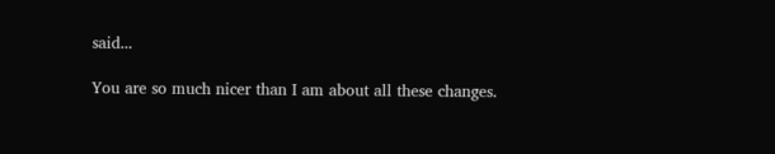said...

You are so much nicer than I am about all these changes.